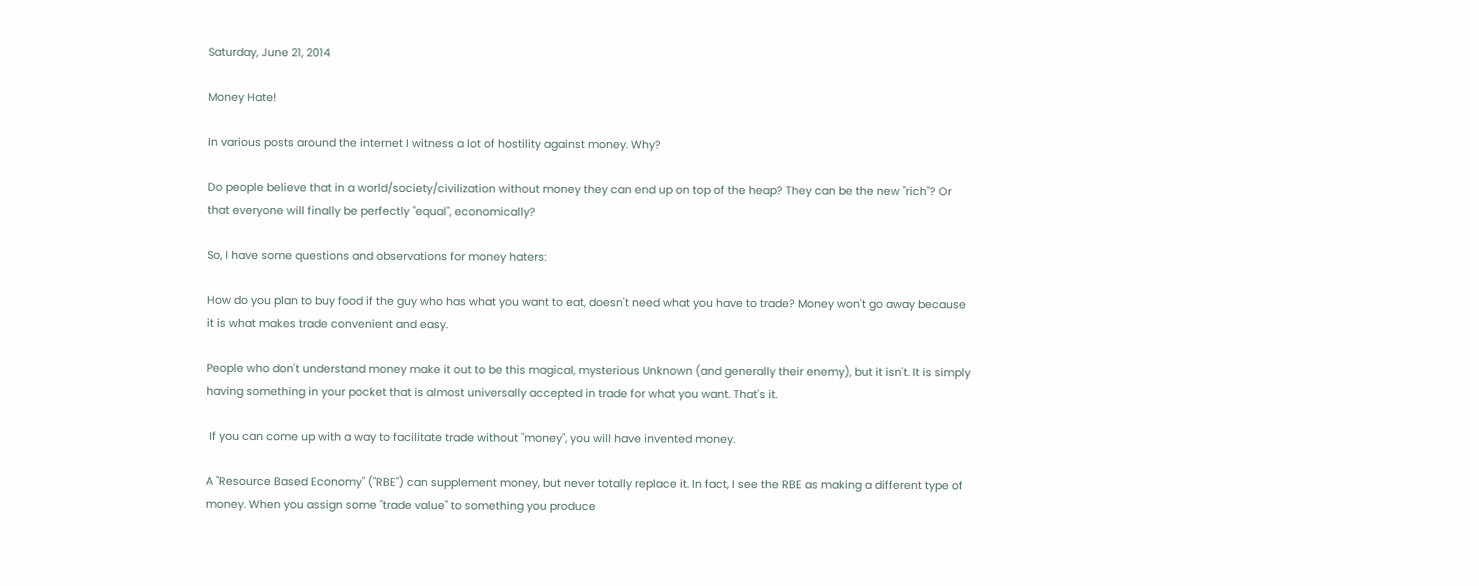Saturday, June 21, 2014

Money Hate!

In various posts around the internet I witness a lot of hostility against money. Why?

Do people believe that in a world/society/civilization without money they can end up on top of the heap? They can be the new "rich"? Or that everyone will finally be perfectly "equal", economically?

So, I have some questions and observations for money haters:

How do you plan to buy food if the guy who has what you want to eat, doesn't need what you have to trade? Money won't go away because it is what makes trade convenient and easy.

People who don't understand money make it out to be this magical, mysterious Unknown (and generally their enemy), but it isn't. It is simply having something in your pocket that is almost universally accepted in trade for what you want. That's it.

 If you can come up with a way to facilitate trade without "money", you will have invented money.

A "Resource Based Economy" ("RBE") can supplement money, but never totally replace it. In fact, I see the RBE as making a different type of money. When you assign some "trade value" to something you produce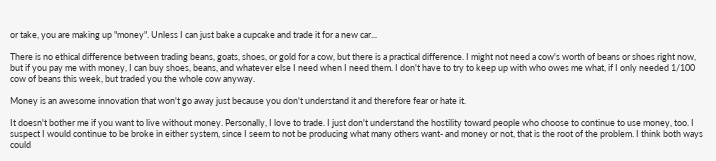or take, you are making up "money". Unless I can just bake a cupcake and trade it for a new car...

There is no ethical difference between trading beans, goats, shoes, or gold for a cow, but there is a practical difference. I might not need a cow's worth of beans or shoes right now, but if you pay me with money, I can buy shoes, beans, and whatever else I need when I need them. I don't have to try to keep up with who owes me what, if I only needed 1/100 cow of beans this week, but traded you the whole cow anyway.

Money is an awesome innovation that won't go away just because you don't understand it and therefore fear or hate it.

It doesn't bother me if you want to live without money. Personally, I love to trade. I just don't understand the hostility toward people who choose to continue to use money, too. I suspect I would continue to be broke in either system, since I seem to not be producing what many others want- and money or not, that is the root of the problem. I think both ways could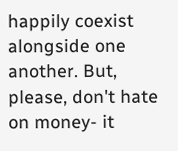happily coexist alongside one another. But, please, don't hate on money- it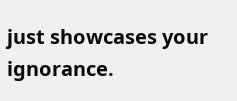just showcases your ignorance.